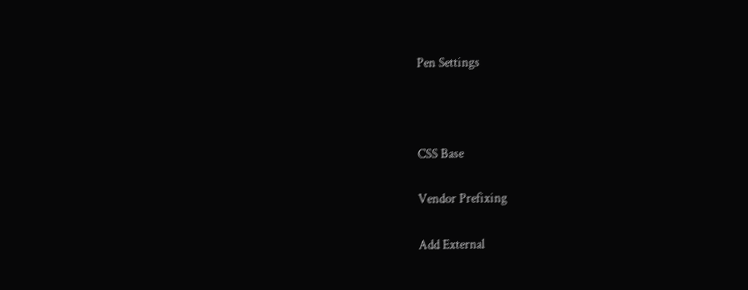Pen Settings



CSS Base

Vendor Prefixing

Add External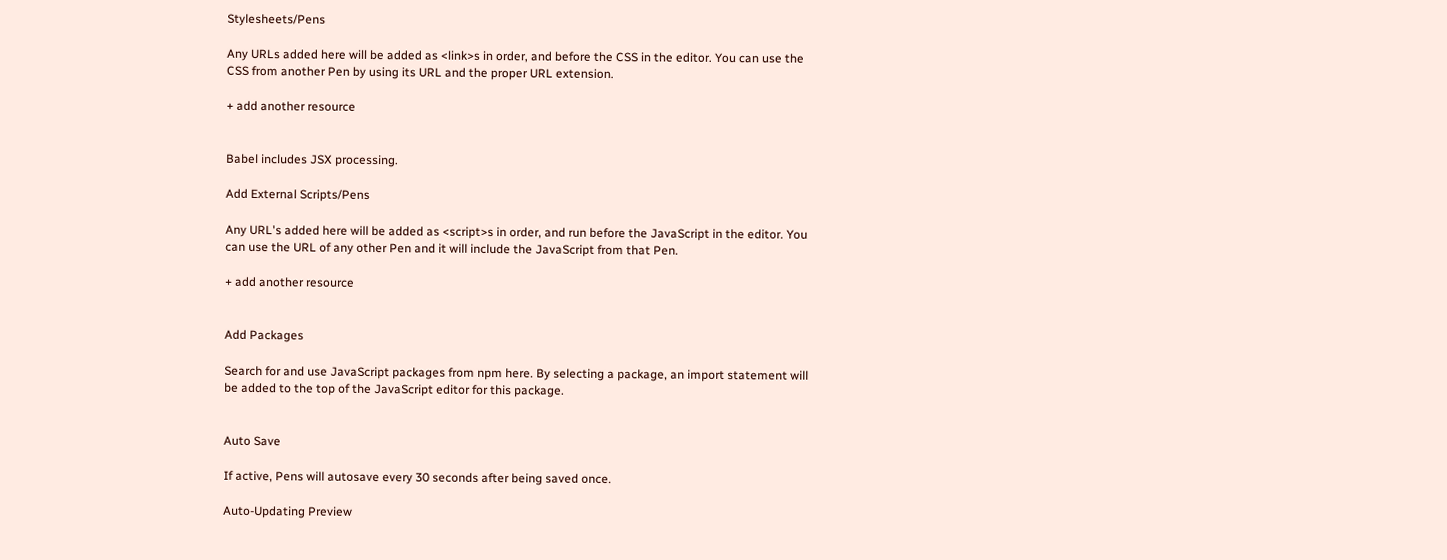Stylesheets/Pens

Any URLs added here will be added as <link>s in order, and before the CSS in the editor. You can use the CSS from another Pen by using its URL and the proper URL extension.

+ add another resource


Babel includes JSX processing.

Add External Scripts/Pens

Any URL's added here will be added as <script>s in order, and run before the JavaScript in the editor. You can use the URL of any other Pen and it will include the JavaScript from that Pen.

+ add another resource


Add Packages

Search for and use JavaScript packages from npm here. By selecting a package, an import statement will be added to the top of the JavaScript editor for this package.


Auto Save

If active, Pens will autosave every 30 seconds after being saved once.

Auto-Updating Preview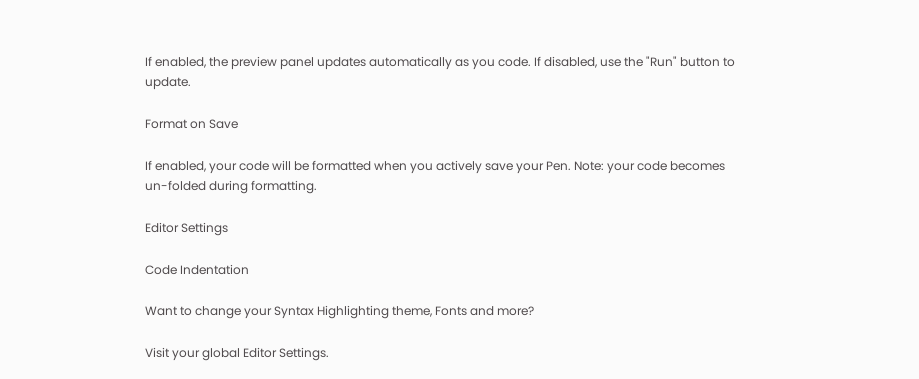If enabled, the preview panel updates automatically as you code. If disabled, use the "Run" button to update.

Format on Save

If enabled, your code will be formatted when you actively save your Pen. Note: your code becomes un-folded during formatting.

Editor Settings

Code Indentation

Want to change your Syntax Highlighting theme, Fonts and more?

Visit your global Editor Settings.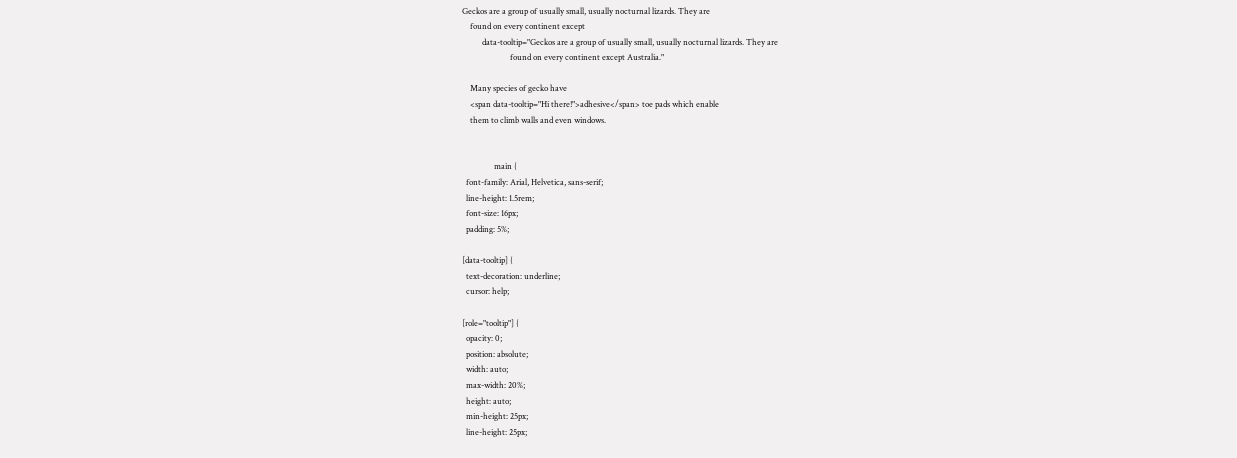Geckos are a group of usually small, usually nocturnal lizards. They are
    found on every continent except
          data-tooltip="Geckos are a group of usually small, usually nocturnal lizards. They are
                        found on every continent except Australia."

    Many species of gecko have
    <span data-tooltip="Hi there!">adhesive</span> toe pads which enable
    them to climb walls and even windows.


                main {
  font-family: Arial, Helvetica, sans-serif;
  line-height: 1.5rem;
  font-size: 16px;
  padding: 5%;

[data-tooltip] {
  text-decoration: underline;
  cursor: help;

[role="tooltip"] {
  opacity: 0;
  position: absolute;
  width: auto;
  max-width: 20%;
  height: auto;
  min-height: 25px;
  line-height: 25px;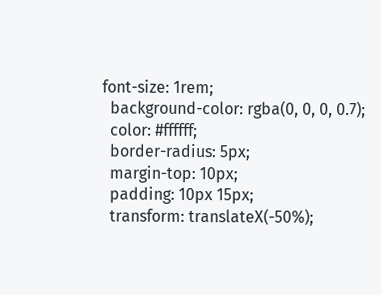font-size: 1rem;
  background-color: rgba(0, 0, 0, 0.7);
  color: #ffffff;
  border-radius: 5px;
  margin-top: 10px;
  padding: 10px 15px;
  transform: translateX(-50%);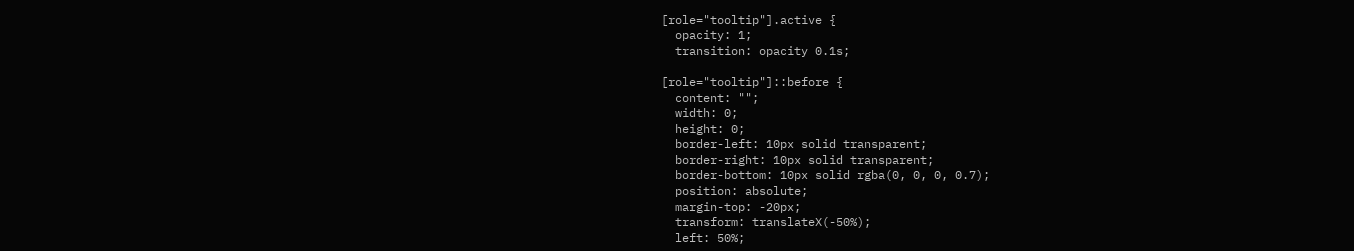[role="tooltip"].active {
  opacity: 1;
  transition: opacity 0.1s;

[role="tooltip"]::before {
  content: "";
  width: 0;
  height: 0;
  border-left: 10px solid transparent;
  border-right: 10px solid transparent;
  border-bottom: 10px solid rgba(0, 0, 0, 0.7);
  position: absolute;
  margin-top: -20px;
  transform: translateX(-50%);
  left: 50%;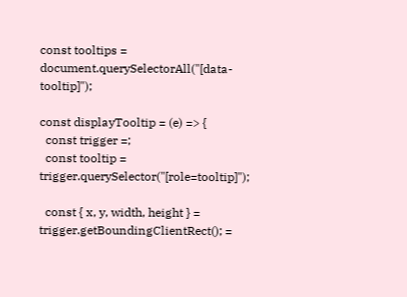const tooltips = document.querySelectorAll("[data-tooltip]");

const displayTooltip = (e) => {
  const trigger =;
  const tooltip = trigger.querySelector("[role=tooltip]");

  const { x, y, width, height } = trigger.getBoundingClientRect(); =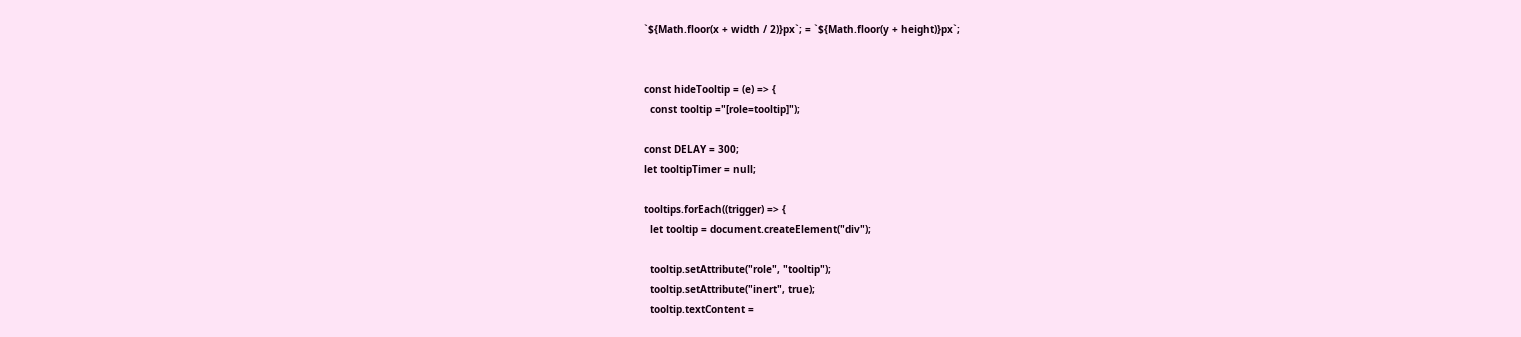`${Math.floor(x + width / 2)}px`; = `${Math.floor(y + height)}px`;


const hideTooltip = (e) => {
  const tooltip ="[role=tooltip]");

const DELAY = 300;
let tooltipTimer = null;

tooltips.forEach((trigger) => {
  let tooltip = document.createElement("div");

  tooltip.setAttribute("role", "tooltip");
  tooltip.setAttribute("inert", true);
  tooltip.textContent =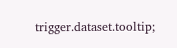trigger.dataset.tooltip;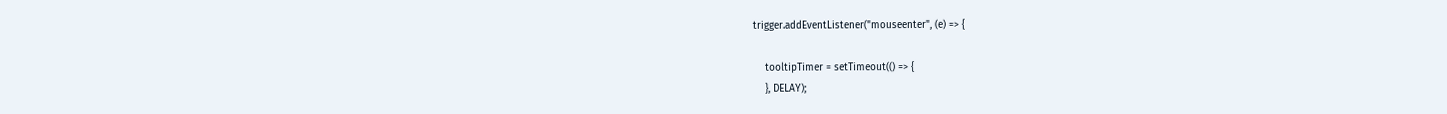trigger.addEventListener("mouseenter", (e) => {

    tooltipTimer = setTimeout(() => {
    }, DELAY);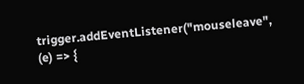trigger.addEventListener("mouseleave", (e) => {